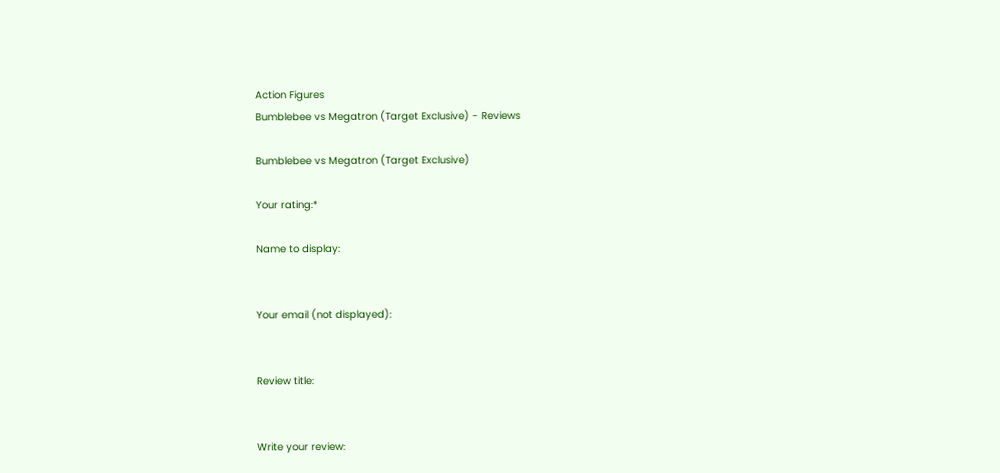Action Figures
Bumblebee vs Megatron (Target Exclusive) - Reviews

Bumblebee vs Megatron (Target Exclusive)

Your rating:*

Name to display:


Your email (not displayed):


Review title:


Write your review: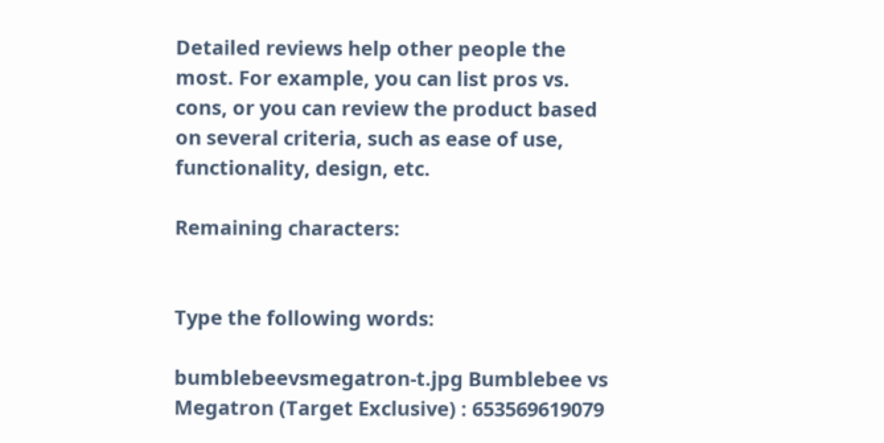Detailed reviews help other people the most. For example, you can list pros vs. cons, or you can review the product based on several criteria, such as ease of use, functionality, design, etc.

Remaining characters:


Type the following words:

bumblebeevsmegatron-t.jpg Bumblebee vs Megatron (Target Exclusive) : 653569619079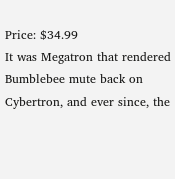Price: $34.99
It was Megatron that rendered Bumblebee mute back on Cybertron, and ever since, the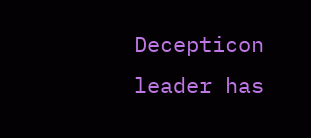Decepticon leader has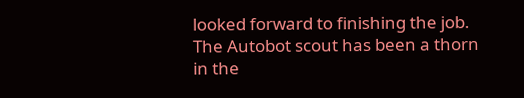looked forward to finishing the job. The Autobot scout has been a thorn in the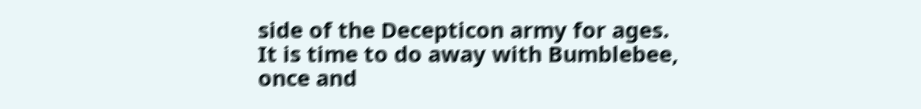side of the Decepticon army for ages. It is time to do away with Bumblebee, once and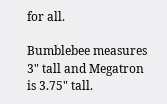for all.

Bumblebee measures 3" tall and Megatron is 3.75" tall.